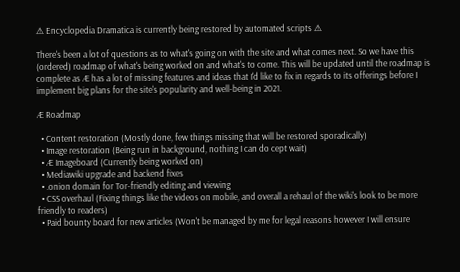⚠ Encyclopedia Dramatica is currently being restored by automated scripts ⚠

There's been a lot of questions as to what's going on with the site and what comes next. So we have this (ordered) roadmap of what's being worked on and what's to come. This will be updated until the roadmap is complete as Æ has a lot of missing features and ideas that I'd like to fix in regards to its offerings before I implement big plans for the site's popularity and well-being in 2021.

Æ Roadmap

  • Content restoration (Mostly done, few things missing that will be restored sporadically)
  • Image restoration (Being run in background, nothing I can do cept wait)
  • Æ Imageboard (Currently being worked on)
  • Mediawiki upgrade and backend fixes
  • .onion domain for Tor-friendly editing and viewing
  • CSS overhaul (Fixing things like the videos on mobile, and overall a rehaul of the wiki's look to be more friendly to readers)
  • Paid bounty board for new articles (Won't be managed by me for legal reasons however I will ensure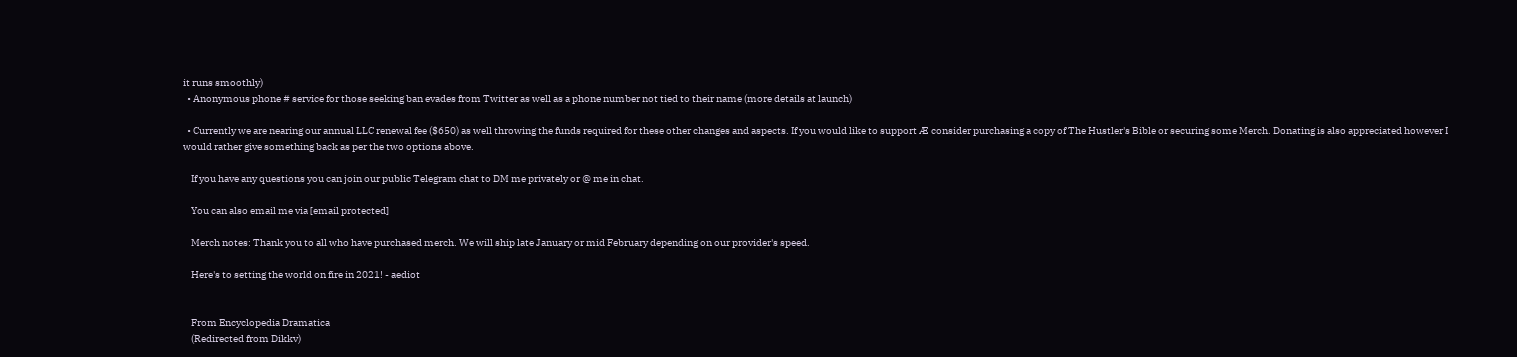it runs smoothly)
  • Anonymous phone # service for those seeking ban evades from Twitter as well as a phone number not tied to their name (more details at launch)

  • Currently we are nearing our annual LLC renewal fee ($650) as well throwing the funds required for these other changes and aspects. If you would like to support Æ consider purchasing a copy of The Hustler's Bible or securing some Merch. Donating is also appreciated however I would rather give something back as per the two options above.

    If you have any questions you can join our public Telegram chat to DM me privately or @ me in chat.

    You can also email me via [email protected]

    Merch notes: Thank you to all who have purchased merch. We will ship late January or mid February depending on our provider's speed.

    Here's to setting the world on fire in 2021! - aediot


    From Encyclopedia Dramatica
    (Redirected from Dikkv)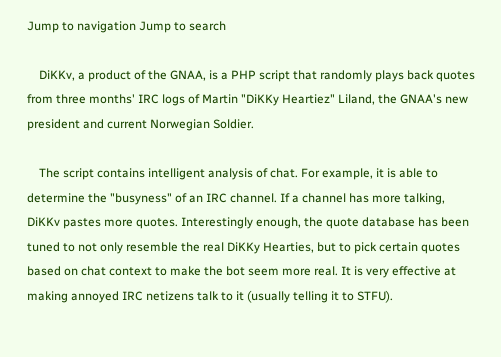Jump to navigation Jump to search

    DiKKv, a product of the GNAA, is a PHP script that randomly plays back quotes from three months' IRC logs of Martin "DiKKy Heartiez" Liland, the GNAA's new president and current Norwegian Soldier.

    The script contains intelligent analysis of chat. For example, it is able to determine the "busyness" of an IRC channel. If a channel has more talking, DiKKv pastes more quotes. Interestingly enough, the quote database has been tuned to not only resemble the real DiKKy Hearties, but to pick certain quotes based on chat context to make the bot seem more real. It is very effective at making annoyed IRC netizens talk to it (usually telling it to STFU).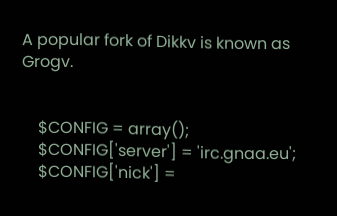A popular fork of Dikkv is known as Grogv.


    $CONFIG = array();
    $CONFIG['server'] = 'irc.gnaa.eu';
    $CONFIG['nick'] =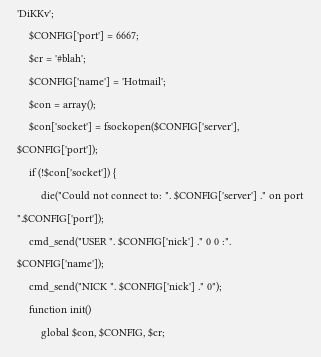'DiKKv';
    $CONFIG['port'] = 6667;
    $cr = '#blah';
    $CONFIG['name'] = 'Hotmail';
    $con = array();
    $con['socket'] = fsockopen($CONFIG['server'], $CONFIG['port']);
    if (!$con['socket']) {
        die("Could not connect to: ". $CONFIG['server'] ." on port ".$CONFIG['port']);
    cmd_send("USER ". $CONFIG['nick'] ." 0 0 :". $CONFIG['name']);
    cmd_send("NICK ". $CONFIG['nick'] ." 0");
    function init()
        global $con, $CONFIG, $cr;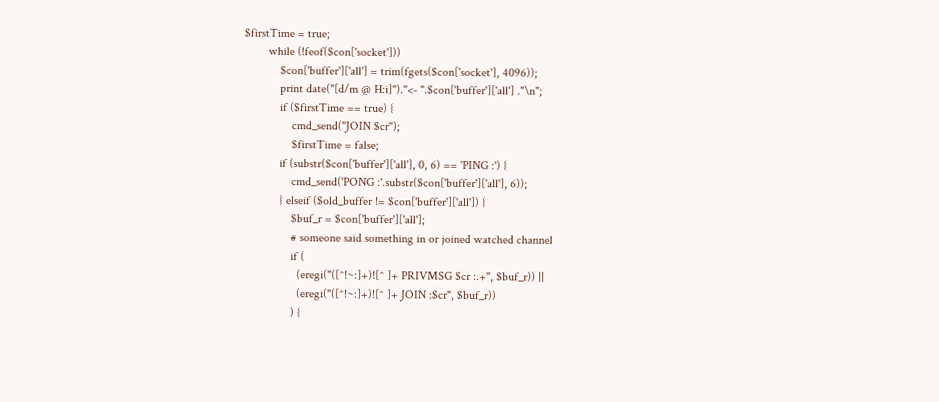$firstTime = true;
        while (!feof($con['socket']))
            $con['buffer']['all'] = trim(fgets($con['socket'], 4096));
            print date("[d/m @ H:i]")."<- ".$con['buffer']['all'] ."\n";
            if ($firstTime == true) {
                cmd_send("JOIN $cr");
                $firstTime = false;
            if (substr($con['buffer']['all'], 0, 6) == 'PING :') {
                cmd_send('PONG :'.substr($con['buffer']['all'], 6));
            } elseif ($old_buffer != $con['buffer']['all']) {
                $buf_r = $con['buffer']['all'];
                # someone said something in or joined watched channel
                if (
                  (eregi("([^!~:]+)![^ ]+ PRIVMSG $cr :.+", $buf_r)) ||
                  (eregi("([^!~:]+)![^ ]+ JOIN :$cr", $buf_r))
                ) {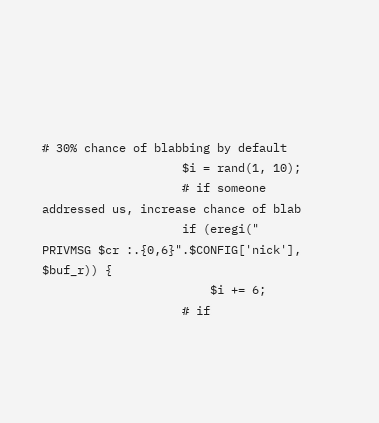# 30% chance of blabbing by default
                    $i = rand(1, 10);
                    # if someone addressed us, increase chance of blab
                    if (eregi(" PRIVMSG $cr :.{0,6}".$CONFIG['nick'], $buf_r)) {
                        $i += 6;
                    # if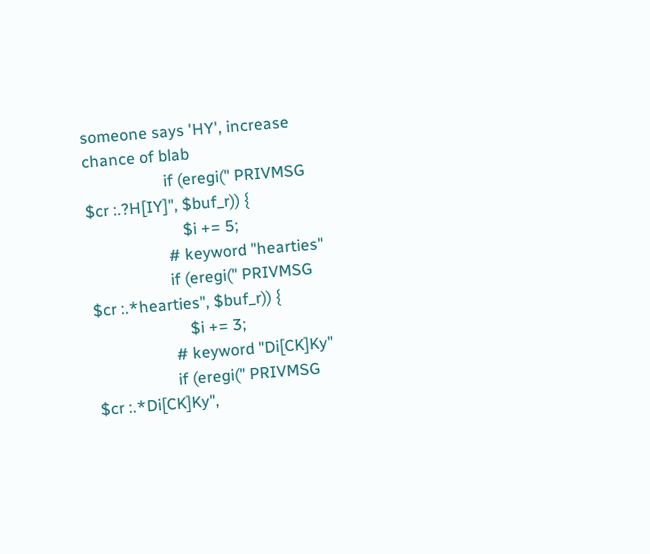someone says 'HY', increase chance of blab
                    if (eregi(" PRIVMSG $cr :.?H[IY]", $buf_r)) {
                        $i += 5;
                    # keyword "hearties"
                    if (eregi(" PRIVMSG $cr :.*hearties", $buf_r)) {
                        $i += 3;
                    # keyword "Di[CK]Ky"
                    if (eregi(" PRIVMSG $cr :.*Di[CK]Ky",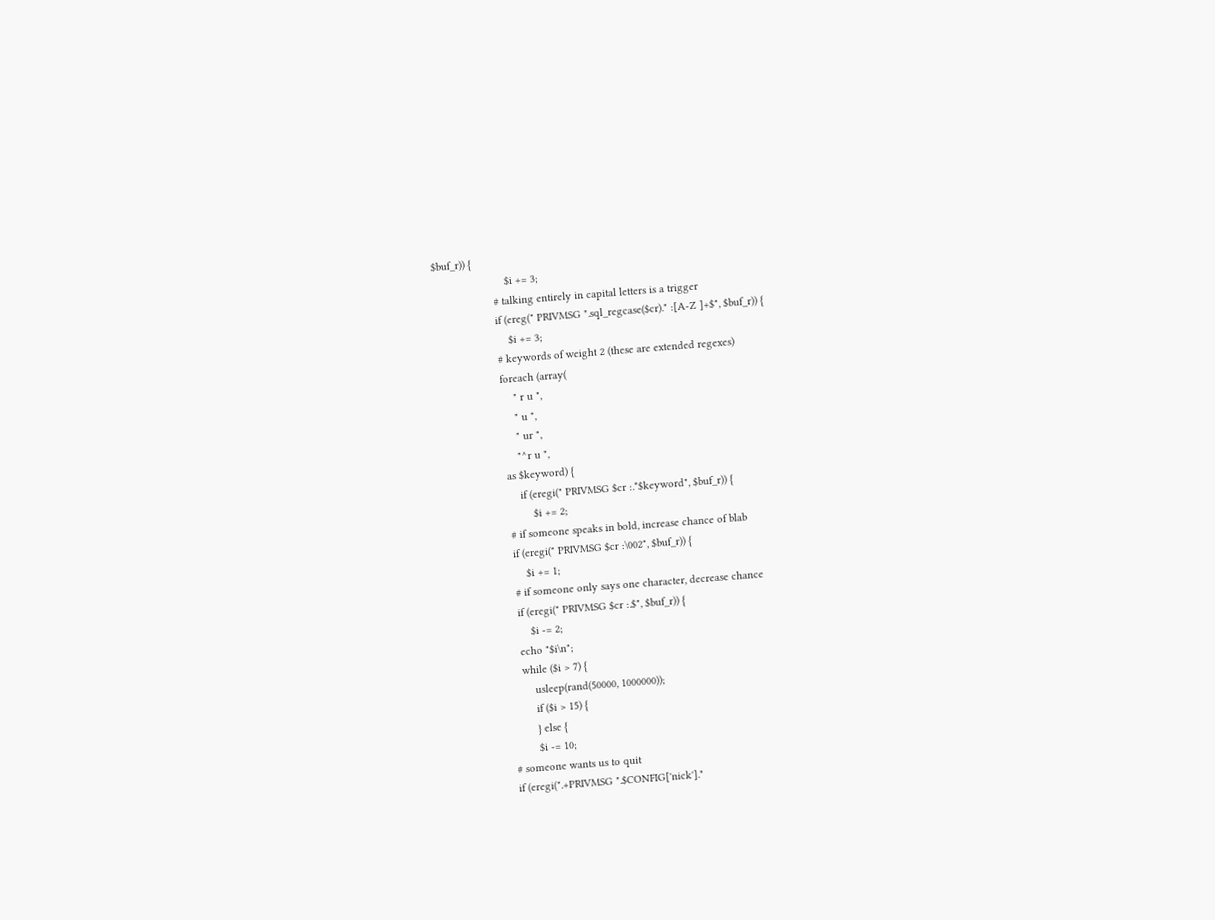$buf_r)) {
                        $i += 3;
                    # talking entirely in capital letters is a trigger
                    if (ereg(" PRIVMSG ".sql_regcase($cr)." :[A-Z ]+$", $buf_r)) {
                        $i += 3;
                    # keywords of weight 2 (these are extended regexes)
                    foreach (array(
                        " r u ",
                        " u ",
                        " ur ",
                        "^r u ",
                    as $keyword) {
                        if (eregi(" PRIVMSG $cr :.*$keyword", $buf_r)) {
                            $i += 2;
                    # if someone speaks in bold, increase chance of blab
                    if (eregi(" PRIVMSG $cr :\002", $buf_r)) {
                        $i += 1;
                    # if someone only says one character, decrease chance
                    if (eregi(" PRIVMSG $cr :.$", $buf_r)) {
                        $i -= 2;
                    echo "$i\n";
                    while ($i > 7) {
                        usleep(rand(50000, 1000000));
                        if ($i > 15) {
                        } else {
                        $i -= 10;
                # someone wants us to quit
                if (eregi(".+PRIVMSG ".$CONFIG['nick']."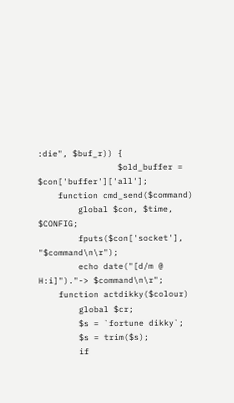:die", $buf_r)) {
                $old_buffer = $con['buffer']['all'];
    function cmd_send($command)
        global $con, $time, $CONFIG;
        fputs($con['socket'], "$command\n\r");
        echo date("[d/m @ H:i]")."-> $command\n\r";
    function actdikky($colour)
        global $cr;
        $s = `fortune dikky`;
        $s = trim($s);
        if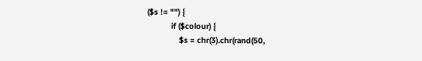($s != "") {
            if ($colour) {
                $s = chr(3).chr(rand(50,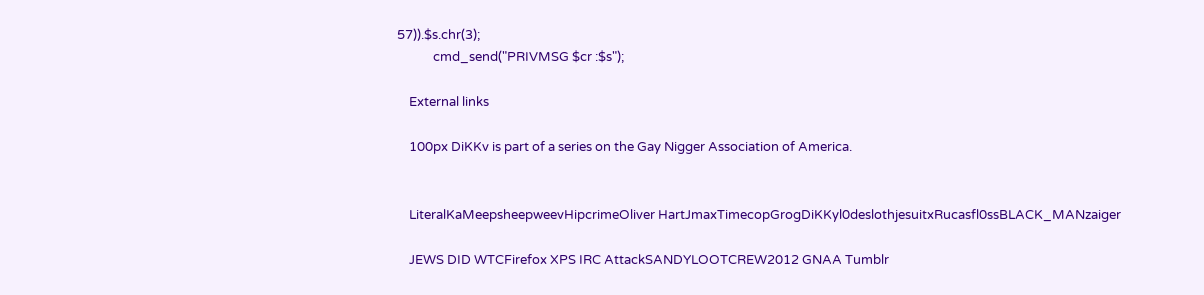57)).$s.chr(3);
            cmd_send("PRIVMSG $cr :$s");

    External links

    100px DiKKv is part of a series on the Gay Nigger Association of America.


    LiteralKaMeepsheepweevHipcrimeOliver HartJmaxTimecopGrogDiKKyl0deslothjesuitxRucasfl0ssBLACK_MANzaiger

    JEWS DID WTCFirefox XPS IRC AttackSANDYLOOTCREW2012 GNAA Tumblr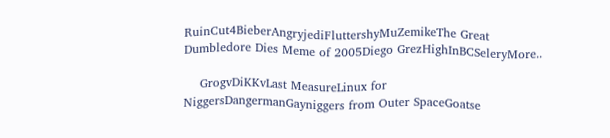RuinCut4BieberAngryjediFluttershyMuZemikeThe Great Dumbledore Dies Meme of 2005Diego GrezHighInBCSeleryMore..

    GrogvDiKKvLast MeasureLinux for NiggersDangermanGayniggers from Outer SpaceGoatse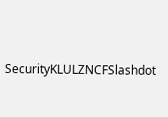SecurityKLULZNCFSlashdot